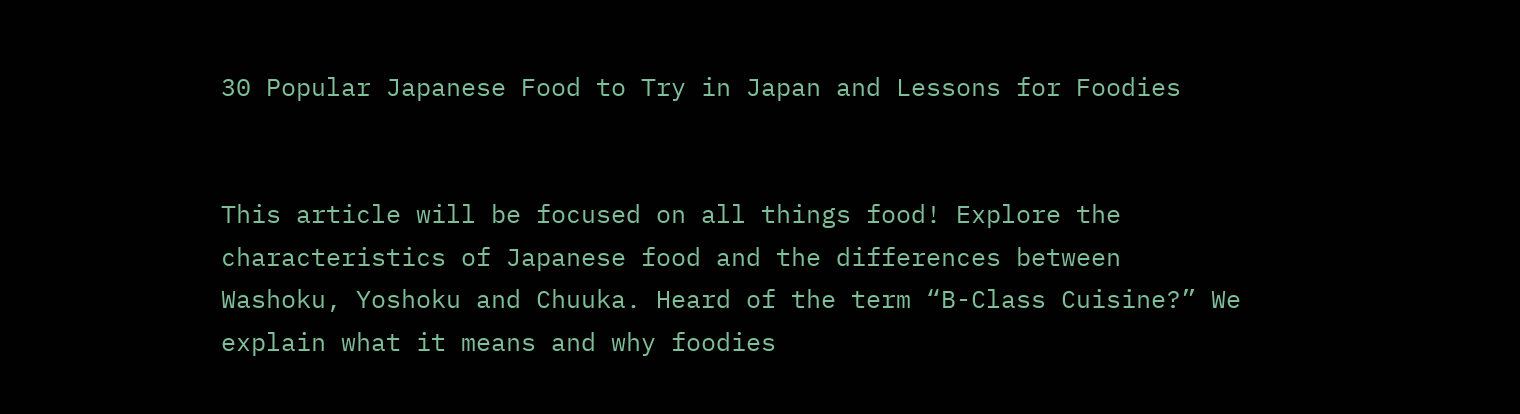30 Popular Japanese Food to Try in Japan and Lessons for Foodies


This article will be focused on all things food! Explore the characteristics of Japanese food and the differences between Washoku, Yoshoku and Chuuka. Heard of the term “B-Class Cuisine?” We explain what it means and why foodies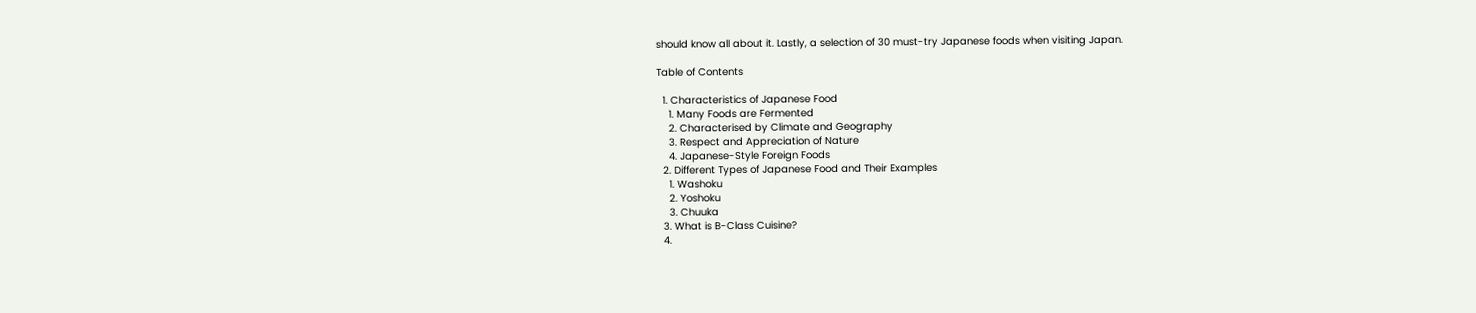should know all about it. Lastly, a selection of 30 must-try Japanese foods when visiting Japan.

Table of Contents

  1. Characteristics of Japanese Food
    1. Many Foods are Fermented
    2. Characterised by Climate and Geography
    3. Respect and Appreciation of Nature
    4. Japanese-Style Foreign Foods
  2. Different Types of Japanese Food and Their Examples
    1. Washoku
    2. Yoshoku
    3. Chuuka
  3. What is B-Class Cuisine?
  4.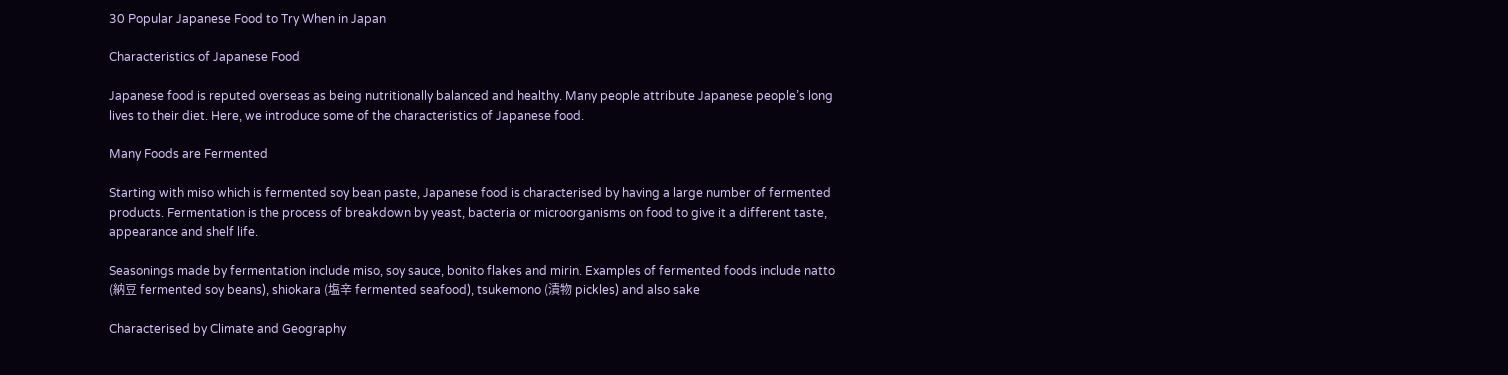30 Popular Japanese Food to Try When in Japan

Characteristics of Japanese Food

Japanese food is reputed overseas as being nutritionally balanced and healthy. Many people attribute Japanese people’s long lives to their diet. Here, we introduce some of the characteristics of Japanese food.

Many Foods are Fermented

Starting with miso which is fermented soy bean paste, Japanese food is characterised by having a large number of fermented products. Fermentation is the process of breakdown by yeast, bacteria or microorganisms on food to give it a different taste, appearance and shelf life.

Seasonings made by fermentation include miso, soy sauce, bonito flakes and mirin. Examples of fermented foods include natto (納豆 fermented soy beans), shiokara (塩辛 fermented seafood), tsukemono (漬物 pickles) and also sake

Characterised by Climate and Geography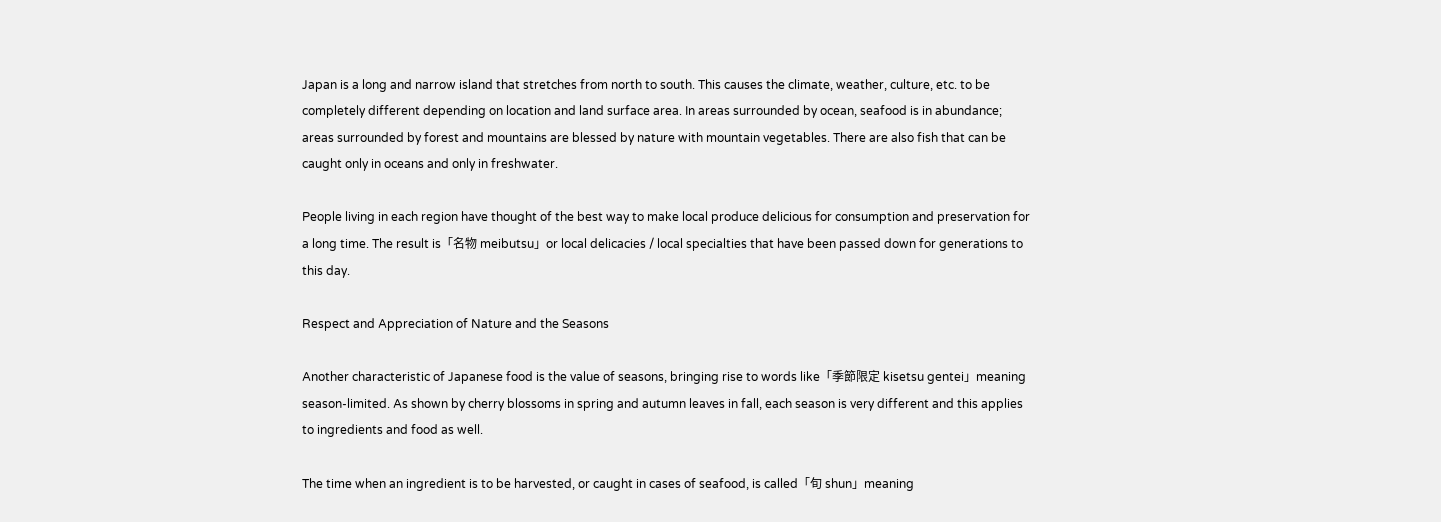Japan is a long and narrow island that stretches from north to south. This causes the climate, weather, culture, etc. to be completely different depending on location and land surface area. In areas surrounded by ocean, seafood is in abundance; areas surrounded by forest and mountains are blessed by nature with mountain vegetables. There are also fish that can be caught only in oceans and only in freshwater.

People living in each region have thought of the best way to make local produce delicious for consumption and preservation for a long time. The result is「名物 meibutsu」or local delicacies / local specialties that have been passed down for generations to this day.

Respect and Appreciation of Nature and the Seasons

Another characteristic of Japanese food is the value of seasons, bringing rise to words like「季節限定 kisetsu gentei」meaning season-limited. As shown by cherry blossoms in spring and autumn leaves in fall, each season is very different and this applies to ingredients and food as well.

The time when an ingredient is to be harvested, or caught in cases of seafood, is called「旬 shun」meaning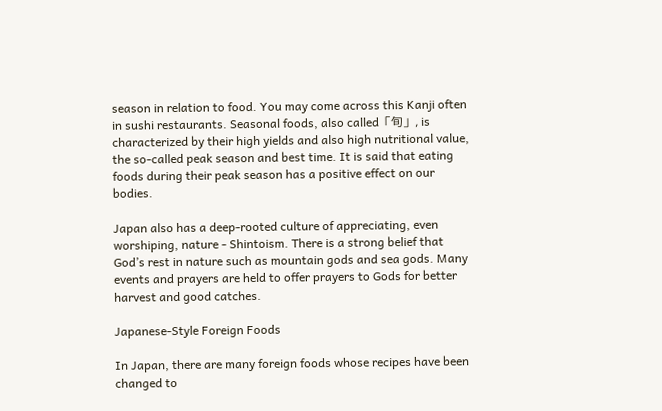season in relation to food. You may come across this Kanji often in sushi restaurants. Seasonal foods, also called「旬」, is characterized by their high yields and also high nutritional value, the so-called peak season and best time. It is said that eating foods during their peak season has a positive effect on our bodies.

Japan also has a deep-rooted culture of appreciating, even worshiping, nature - Shintoism. There is a strong belief that God’s rest in nature such as mountain gods and sea gods. Many events and prayers are held to offer prayers to Gods for better harvest and good catches.

Japanese-Style Foreign Foods

In Japan, there are many foreign foods whose recipes have been changed to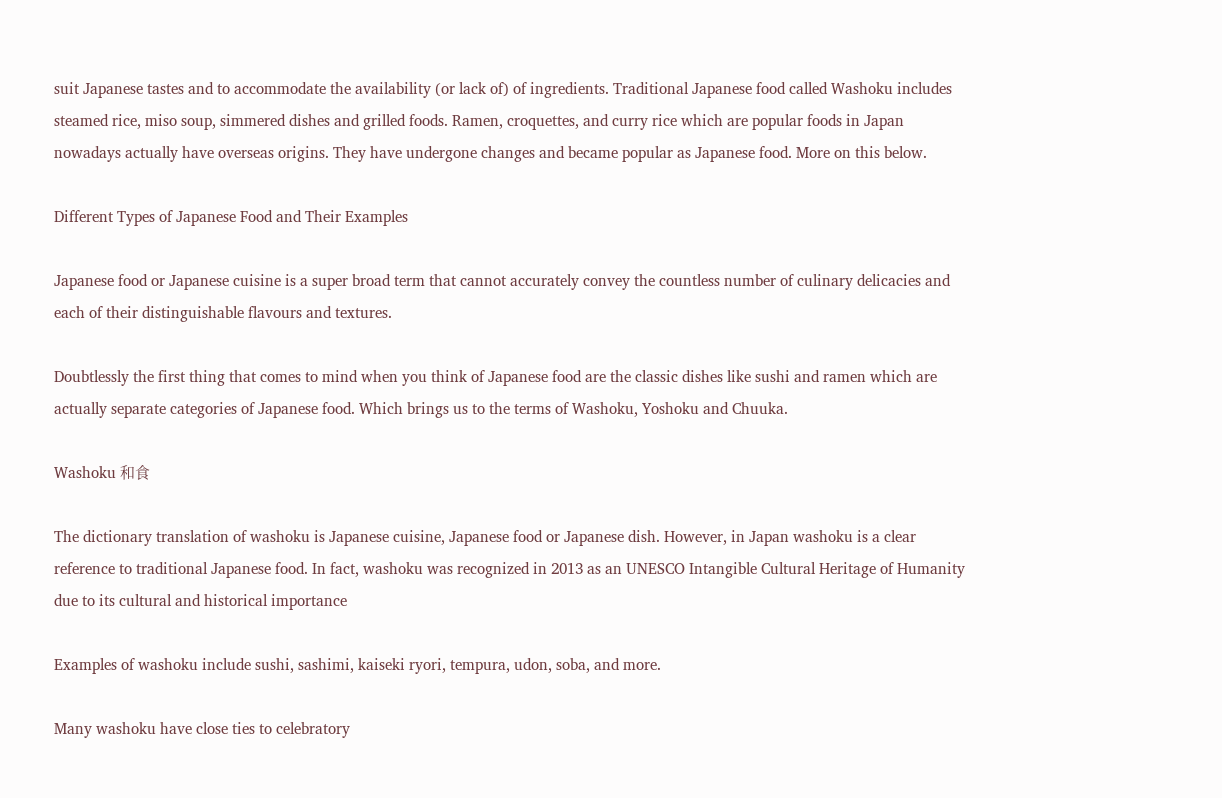suit Japanese tastes and to accommodate the availability (or lack of) of ingredients. Traditional Japanese food called Washoku includes steamed rice, miso soup, simmered dishes and grilled foods. Ramen, croquettes, and curry rice which are popular foods in Japan nowadays actually have overseas origins. They have undergone changes and became popular as Japanese food. More on this below.

Different Types of Japanese Food and Their Examples

Japanese food or Japanese cuisine is a super broad term that cannot accurately convey the countless number of culinary delicacies and each of their distinguishable flavours and textures.

Doubtlessly the first thing that comes to mind when you think of Japanese food are the classic dishes like sushi and ramen which are actually separate categories of Japanese food. Which brings us to the terms of Washoku, Yoshoku and Chuuka.

Washoku 和食

The dictionary translation of washoku is Japanese cuisine, Japanese food or Japanese dish. However, in Japan washoku is a clear reference to traditional Japanese food. In fact, washoku was recognized in 2013 as an UNESCO Intangible Cultural Heritage of Humanity due to its cultural and historical importance

Examples of washoku include sushi, sashimi, kaiseki ryori, tempura, udon, soba, and more.

Many washoku have close ties to celebratory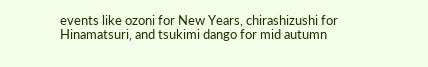events like ozoni for New Years, chirashizushi for Hinamatsuri, and tsukimi dango for mid autumn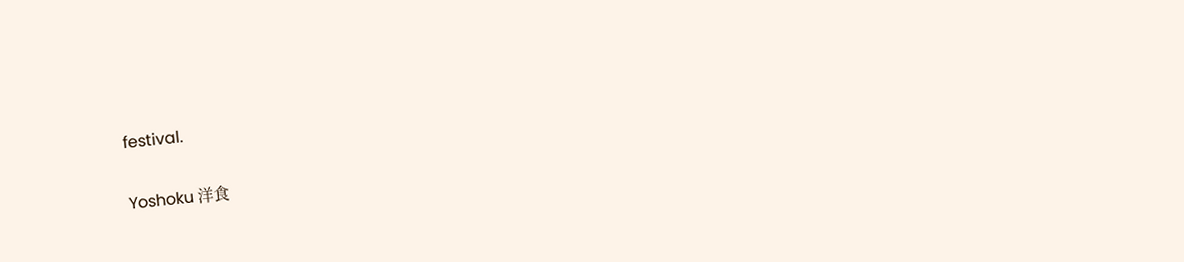festival.

Yoshoku 洋食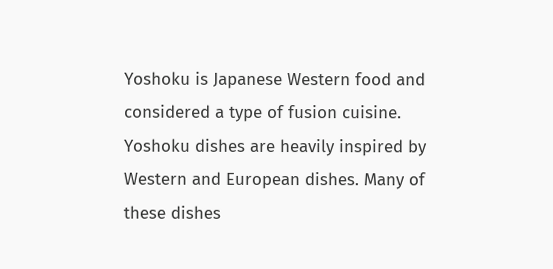Yoshoku is Japanese Western food and considered a type of fusion cuisine. Yoshoku dishes are heavily inspired by Western and European dishes. Many of these dishes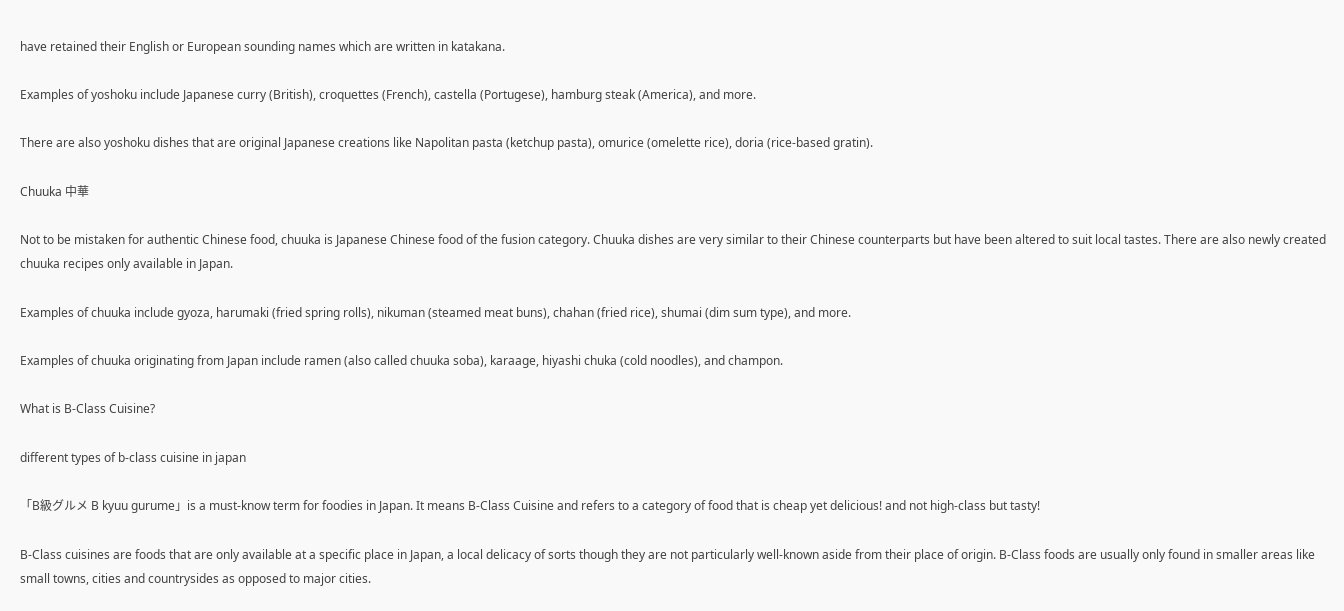have retained their English or European sounding names which are written in katakana.

Examples of yoshoku include Japanese curry (British), croquettes (French), castella (Portugese), hamburg steak (America), and more.

There are also yoshoku dishes that are original Japanese creations like Napolitan pasta (ketchup pasta), omurice (omelette rice), doria (rice-based gratin).

Chuuka 中華

Not to be mistaken for authentic Chinese food, chuuka is Japanese Chinese food of the fusion category. Chuuka dishes are very similar to their Chinese counterparts but have been altered to suit local tastes. There are also newly created chuuka recipes only available in Japan.

Examples of chuuka include gyoza, harumaki (fried spring rolls), nikuman (steamed meat buns), chahan (fried rice), shumai (dim sum type), and more.

Examples of chuuka originating from Japan include ramen (also called chuuka soba), karaage, hiyashi chuka (cold noodles), and champon.

What is B-Class Cuisine?

different types of b-class cuisine in japan

「B級グルメ B kyuu gurume」is a must-know term for foodies in Japan. It means B-Class Cuisine and refers to a category of food that is cheap yet delicious! and not high-class but tasty!

B-Class cuisines are foods that are only available at a specific place in Japan, a local delicacy of sorts though they are not particularly well-known aside from their place of origin. B-Class foods are usually only found in smaller areas like small towns, cities and countrysides as opposed to major cities.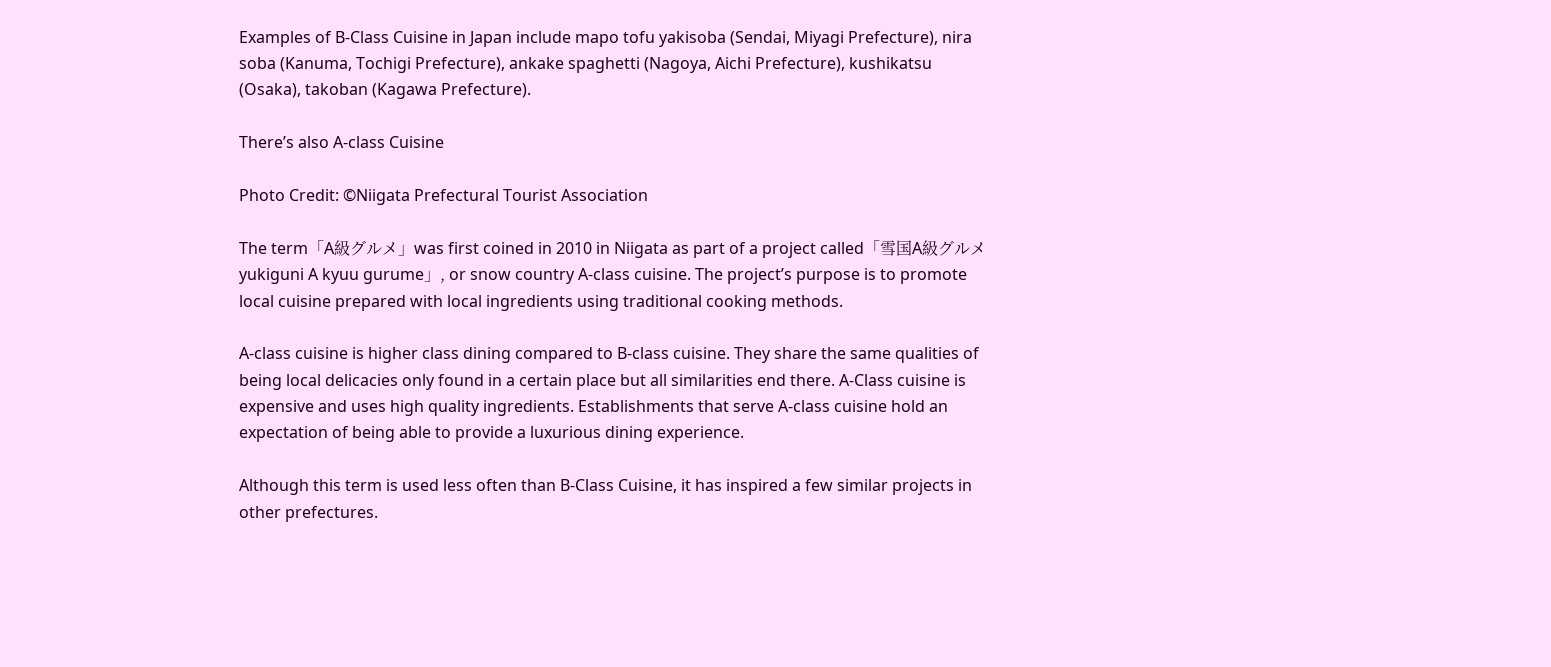Examples of B-Class Cuisine in Japan include mapo tofu yakisoba (Sendai, Miyagi Prefecture), nira soba (Kanuma, Tochigi Prefecture), ankake spaghetti (Nagoya, Aichi Prefecture), kushikatsu (Osaka), takoban (Kagawa Prefecture).

There’s also A-class Cuisine

Photo Credit: ©Niigata Prefectural Tourist Association

The term「A級グルメ」was first coined in 2010 in Niigata as part of a project called「雪国A級グルメ yukiguni A kyuu gurume」, or snow country A-class cuisine. The project’s purpose is to promote local cuisine prepared with local ingredients using traditional cooking methods.

A-class cuisine is higher class dining compared to B-class cuisine. They share the same qualities of being local delicacies only found in a certain place but all similarities end there. A-Class cuisine is expensive and uses high quality ingredients. Establishments that serve A-class cuisine hold an expectation of being able to provide a luxurious dining experience.

Although this term is used less often than B-Class Cuisine, it has inspired a few similar projects in other prefectures.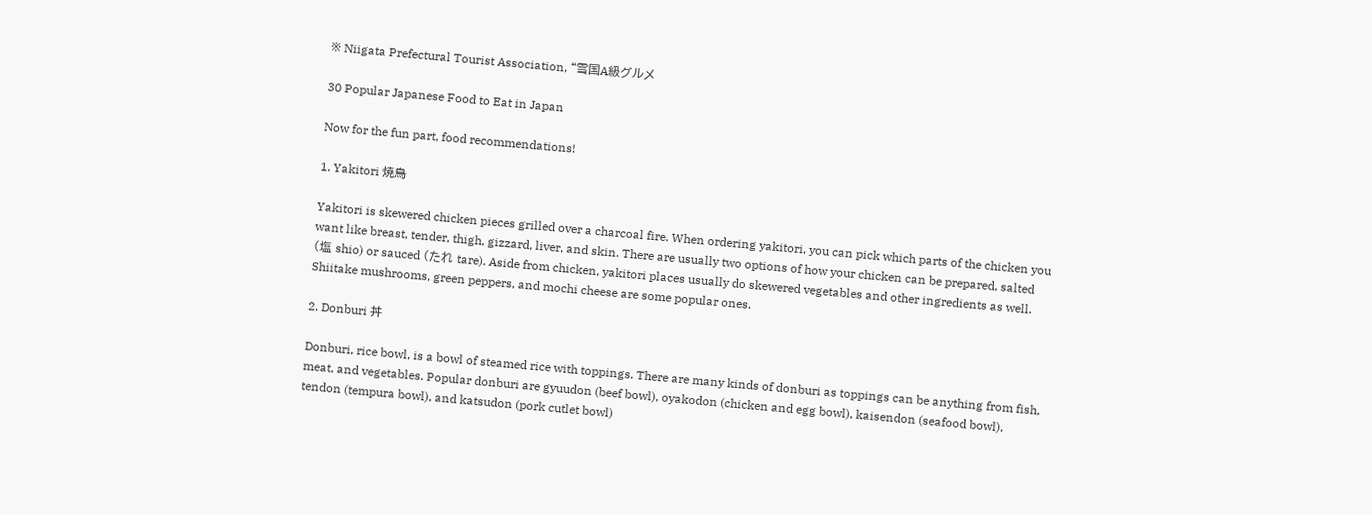※ Niigata Prefectural Tourist Association, “雪国A級グルメ

30 Popular Japanese Food to Eat in Japan

Now for the fun part, food recommendations!

1. Yakitori 焼鳥

Yakitori is skewered chicken pieces grilled over a charcoal fire. When ordering yakitori, you can pick which parts of the chicken you want like breast, tender, thigh, gizzard, liver, and skin. There are usually two options of how your chicken can be prepared, salted (塩 shio) or sauced (たれ tare). Aside from chicken, yakitori places usually do skewered vegetables and other ingredients as well. Shiitake mushrooms, green peppers, and mochi cheese are some popular ones.

2. Donburi 丼

Donburi, rice bowl, is a bowl of steamed rice with toppings. There are many kinds of donburi as toppings can be anything from fish, meat, and vegetables. Popular donburi are gyuudon (beef bowl), oyakodon (chicken and egg bowl), kaisendon (seafood bowl), tendon (tempura bowl), and katsudon (pork cutlet bowl)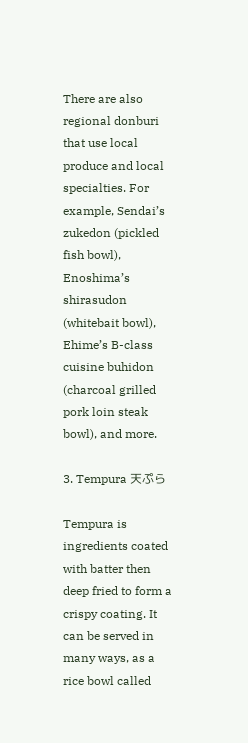There are also regional donburi that use local produce and local specialties. For example, Sendai’s zukedon (pickled fish bowl), Enoshima’s shirasudon (whitebait bowl), Ehime’s B-class cuisine buhidon (charcoal grilled pork loin steak bowl), and more.

3. Tempura 天ぷら

Tempura is ingredients coated with batter then deep fried to form a crispy coating. It can be served in many ways, as a rice bowl called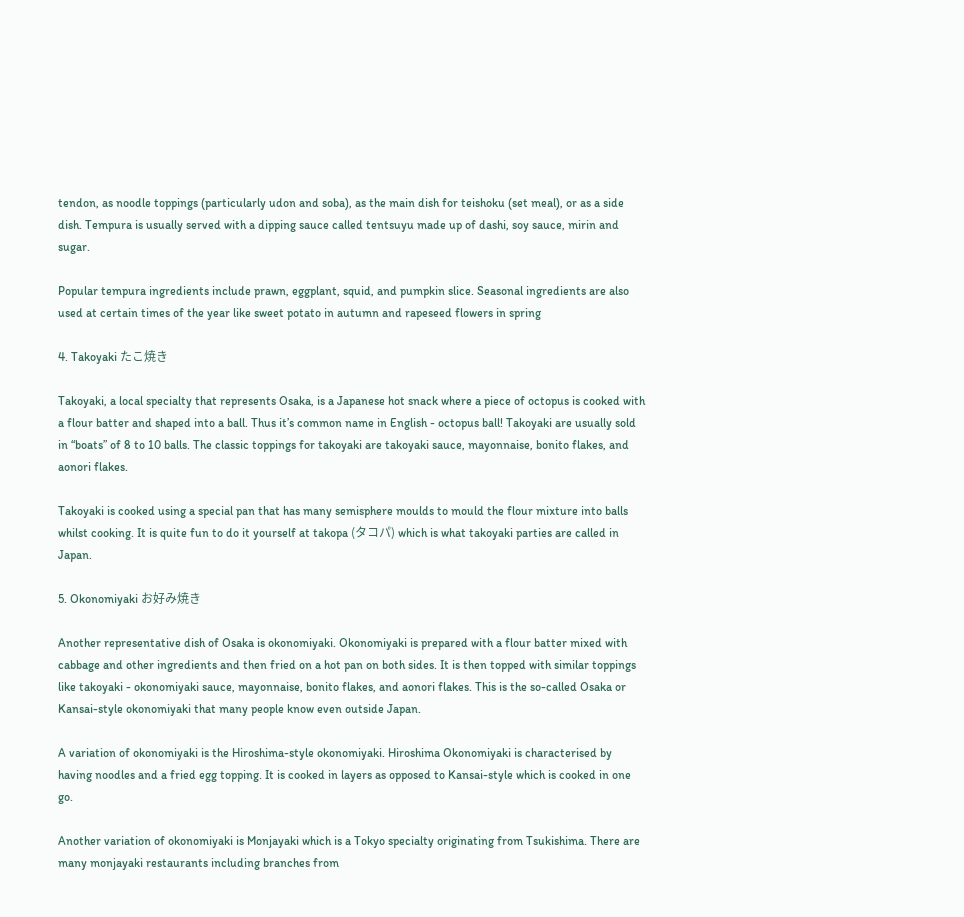tendon, as noodle toppings (particularly udon and soba), as the main dish for teishoku (set meal), or as a side dish. Tempura is usually served with a dipping sauce called tentsuyu made up of dashi, soy sauce, mirin and sugar.

Popular tempura ingredients include prawn, eggplant, squid, and pumpkin slice. Seasonal ingredients are also used at certain times of the year like sweet potato in autumn and rapeseed flowers in spring

4. Takoyaki たこ焼き

Takoyaki, a local specialty that represents Osaka, is a Japanese hot snack where a piece of octopus is cooked with a flour batter and shaped into a ball. Thus it’s common name in English - octopus ball! Takoyaki are usually sold in “boats” of 8 to 10 balls. The classic toppings for takoyaki are takoyaki sauce, mayonnaise, bonito flakes, and aonori flakes.

Takoyaki is cooked using a special pan that has many semisphere moulds to mould the flour mixture into balls whilst cooking. It is quite fun to do it yourself at takopa (タコパ) which is what takoyaki parties are called in Japan.

5. Okonomiyaki お好み焼き

Another representative dish of Osaka is okonomiyaki. Okonomiyaki is prepared with a flour batter mixed with cabbage and other ingredients and then fried on a hot pan on both sides. It is then topped with similar toppings like takoyaki - okonomiyaki sauce, mayonnaise, bonito flakes, and aonori flakes. This is the so-called Osaka or Kansai-style okonomiyaki that many people know even outside Japan.

A variation of okonomiyaki is the Hiroshima-style okonomiyaki. Hiroshima Okonomiyaki is characterised by having noodles and a fried egg topping. It is cooked in layers as opposed to Kansai-style which is cooked in one go.

Another variation of okonomiyaki is Monjayaki which is a Tokyo specialty originating from Tsukishima. There are many monjayaki restaurants including branches from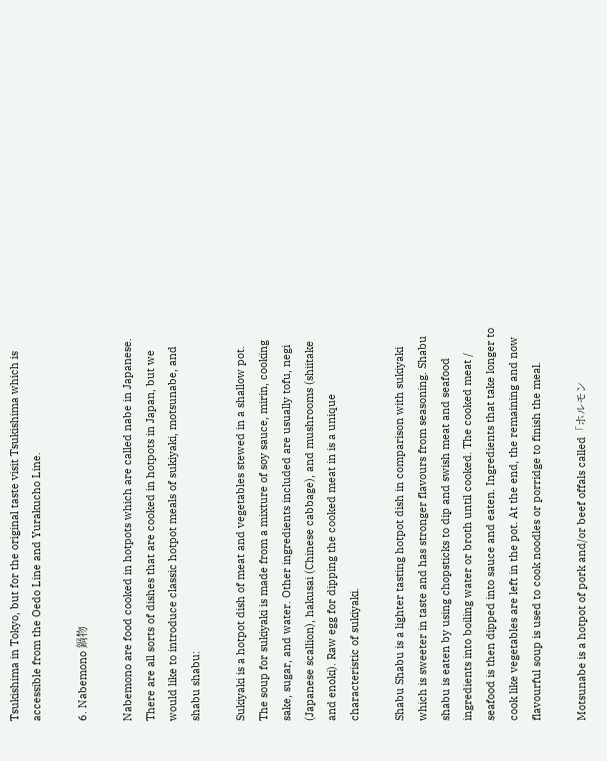Tsukishima in Tokyo, but for the original taste visit Tsukishima which is accessible from the Oedo Line and Yurakucho Line.

6. Nabemono 鍋物

Nabemono are food cooked in hotpots which are called nabe in Japanese. There are all sorts of dishes that are cooked in hotpots in Japan, but we would like to introduce classic hotpot meals of sukiyaki, motsunabe, and shabu shabu:

Sukiyaki is a hotpot dish of meat and vegetables stewed in a shallow pot. The soup for sukiyaki is made from a mixture of soy sauce, mirin, cooking sake, sugar, and water. Other ingredients included are usually tofu, negi (Japanese scallion), hakusai (Chinese cabbage), and mushrooms (shiitake and enoki). Raw egg for dipping the cooked meat in is a unique characteristic of sukiyaki.

Shabu Shabu is a lighter tasting hotpot dish in comparison with sukiyaki which is sweeter in taste and has stronger flavours from seasoning. Shabu shabu is eaten by using chopsticks to dip and swish meat and seafood ingredients into boiling water or broth until cooked. The cooked meat / seafood is then dipped into sauce and eaten. Ingredients that take longer to cook like vegetables are left in the pot. At the end, the remaining and now flavourful soup is used to cook noodles or porridge to finish the meal.

Motsunabe is a hotpot of pork and/or beef offals called「ホルモン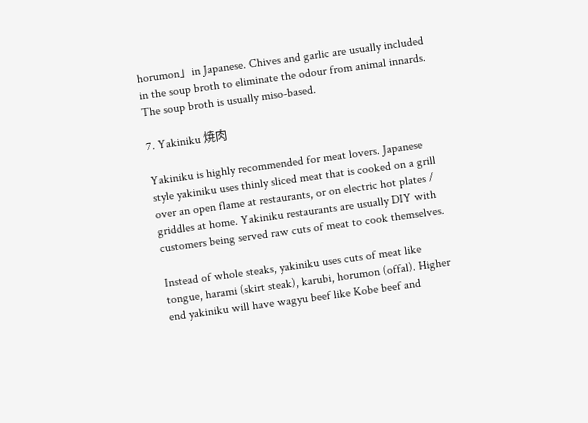horumon」in Japanese. Chives and garlic are usually included in the soup broth to eliminate the odour from animal innards. The soup broth is usually miso-based.

7. Yakiniku 焼肉

Yakiniku is highly recommended for meat lovers. Japanese style yakiniku uses thinly sliced meat that is cooked on a grill over an open flame at restaurants, or on electric hot plates / griddles at home. Yakiniku restaurants are usually DIY with customers being served raw cuts of meat to cook themselves.

Instead of whole steaks, yakiniku uses cuts of meat like tongue, harami (skirt steak), karubi, horumon (offal). Higher end yakiniku will have wagyu beef like Kobe beef and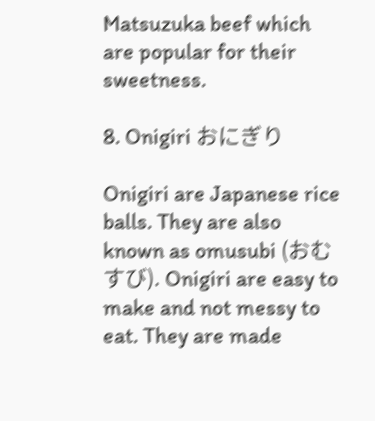Matsuzuka beef which are popular for their sweetness.

8. Onigiri おにぎり

Onigiri are Japanese rice balls. They are also known as omusubi (おむすび). Onigiri are easy to make and not messy to eat. They are made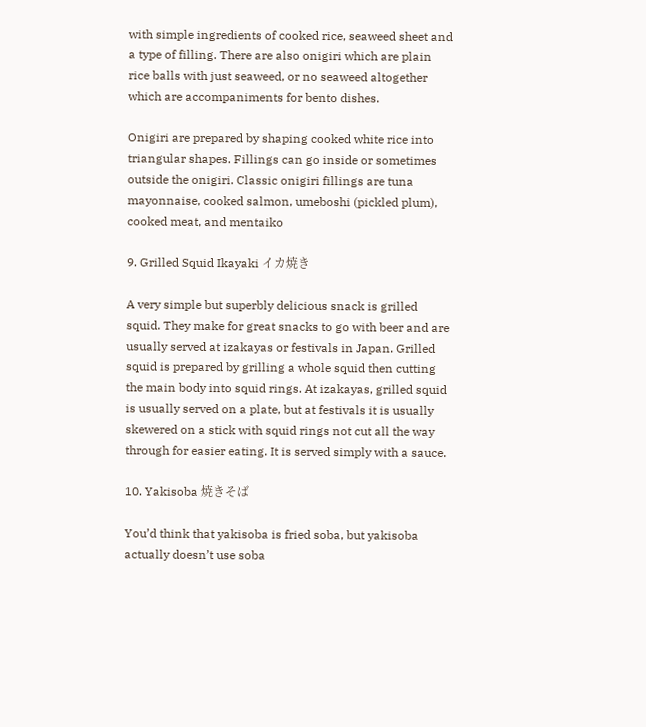with simple ingredients of cooked rice, seaweed sheet and a type of filling. There are also onigiri which are plain rice balls with just seaweed, or no seaweed altogether which are accompaniments for bento dishes.

Onigiri are prepared by shaping cooked white rice into triangular shapes. Fillings can go inside or sometimes outside the onigiri. Classic onigiri fillings are tuna mayonnaise, cooked salmon, umeboshi (pickled plum), cooked meat, and mentaiko

9. Grilled Squid Ikayaki イカ焼き

A very simple but superbly delicious snack is grilled squid. They make for great snacks to go with beer and are usually served at izakayas or festivals in Japan. Grilled squid is prepared by grilling a whole squid then cutting the main body into squid rings. At izakayas, grilled squid is usually served on a plate, but at festivals it is usually skewered on a stick with squid rings not cut all the way through for easier eating. It is served simply with a sauce.

10. Yakisoba 焼きそば

You’d think that yakisoba is fried soba, but yakisoba actually doesn’t use soba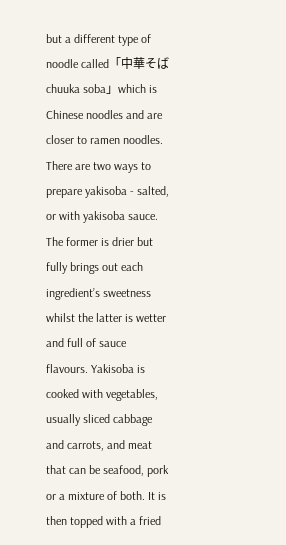but a different type of noodle called「中華そば chuuka soba」which is Chinese noodles and are closer to ramen noodles. There are two ways to prepare yakisoba - salted, or with yakisoba sauce. The former is drier but fully brings out each ingredient’s sweetness whilst the latter is wetter and full of sauce flavours. Yakisoba is cooked with vegetables, usually sliced cabbage and carrots, and meat that can be seafood, pork or a mixture of both. It is then topped with a fried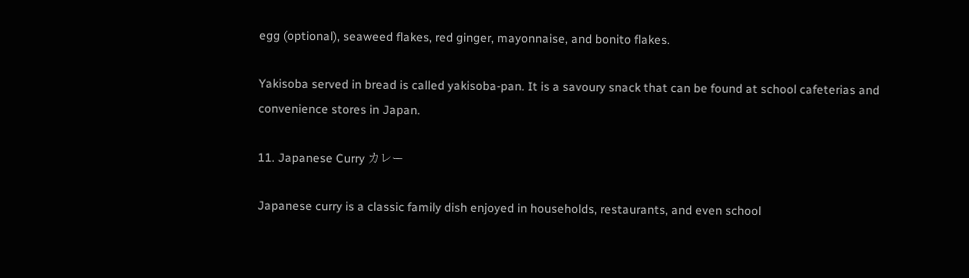egg (optional), seaweed flakes, red ginger, mayonnaise, and bonito flakes.

Yakisoba served in bread is called yakisoba-pan. It is a savoury snack that can be found at school cafeterias and convenience stores in Japan.

11. Japanese Curry カレー

Japanese curry is a classic family dish enjoyed in households, restaurants, and even school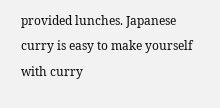provided lunches. Japanese curry is easy to make yourself with curry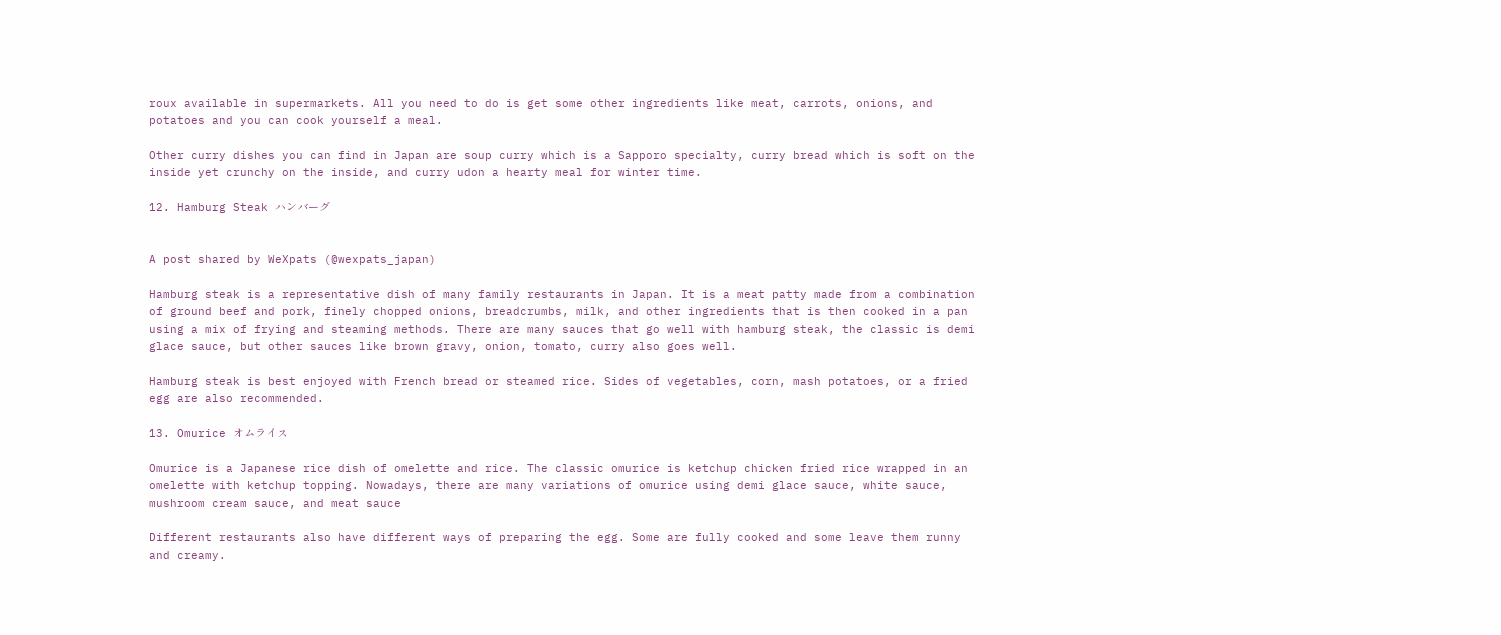roux available in supermarkets. All you need to do is get some other ingredients like meat, carrots, onions, and potatoes and you can cook yourself a meal.

Other curry dishes you can find in Japan are soup curry which is a Sapporo specialty, curry bread which is soft on the inside yet crunchy on the inside, and curry udon a hearty meal for winter time.

12. Hamburg Steak ハンバーグ


A post shared by WeXpats (@wexpats_japan)

Hamburg steak is a representative dish of many family restaurants in Japan. It is a meat patty made from a combination of ground beef and pork, finely chopped onions, breadcrumbs, milk, and other ingredients that is then cooked in a pan using a mix of frying and steaming methods. There are many sauces that go well with hamburg steak, the classic is demi glace sauce, but other sauces like brown gravy, onion, tomato, curry also goes well.

Hamburg steak is best enjoyed with French bread or steamed rice. Sides of vegetables, corn, mash potatoes, or a fried egg are also recommended.

13. Omurice オムライス

Omurice is a Japanese rice dish of omelette and rice. The classic omurice is ketchup chicken fried rice wrapped in an omelette with ketchup topping. Nowadays, there are many variations of omurice using demi glace sauce, white sauce, mushroom cream sauce, and meat sauce

Different restaurants also have different ways of preparing the egg. Some are fully cooked and some leave them runny and creamy.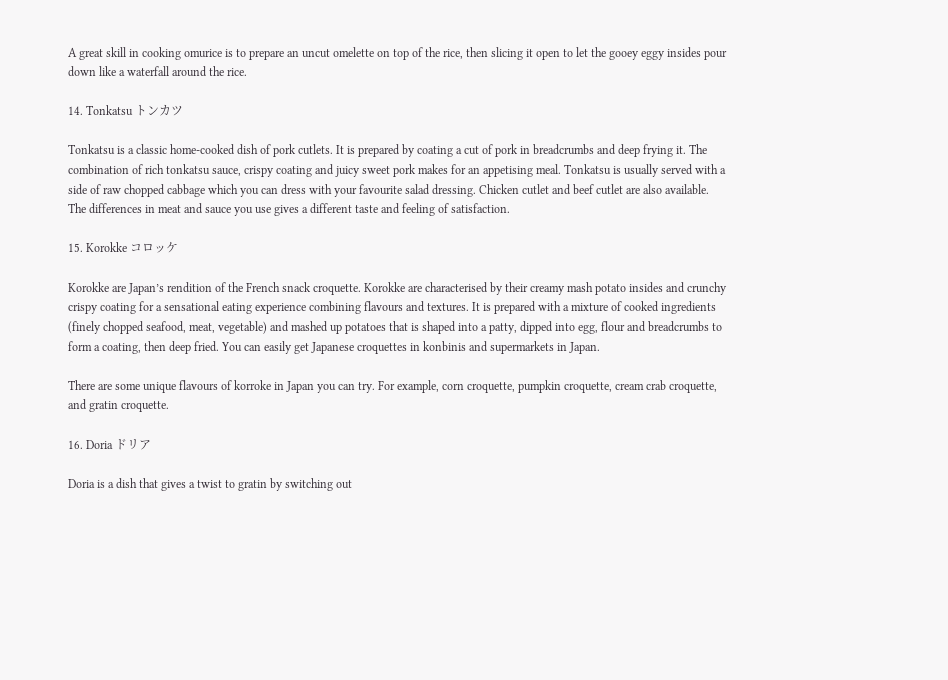A great skill in cooking omurice is to prepare an uncut omelette on top of the rice, then slicing it open to let the gooey eggy insides pour down like a waterfall around the rice.

14. Tonkatsu トンカツ

Tonkatsu is a classic home-cooked dish of pork cutlets. It is prepared by coating a cut of pork in breadcrumbs and deep frying it. The combination of rich tonkatsu sauce, crispy coating and juicy sweet pork makes for an appetising meal. Tonkatsu is usually served with a side of raw chopped cabbage which you can dress with your favourite salad dressing. Chicken cutlet and beef cutlet are also available. The differences in meat and sauce you use gives a different taste and feeling of satisfaction.

15. Korokke コロッケ

Korokke are Japan’s rendition of the French snack croquette. Korokke are characterised by their creamy mash potato insides and crunchy crispy coating for a sensational eating experience combining flavours and textures. It is prepared with a mixture of cooked ingredients (finely chopped seafood, meat, vegetable) and mashed up potatoes that is shaped into a patty, dipped into egg, flour and breadcrumbs to form a coating, then deep fried. You can easily get Japanese croquettes in konbinis and supermarkets in Japan.

There are some unique flavours of korroke in Japan you can try. For example, corn croquette, pumpkin croquette, cream crab croquette, and gratin croquette.

16. Doria ドリア

Doria is a dish that gives a twist to gratin by switching out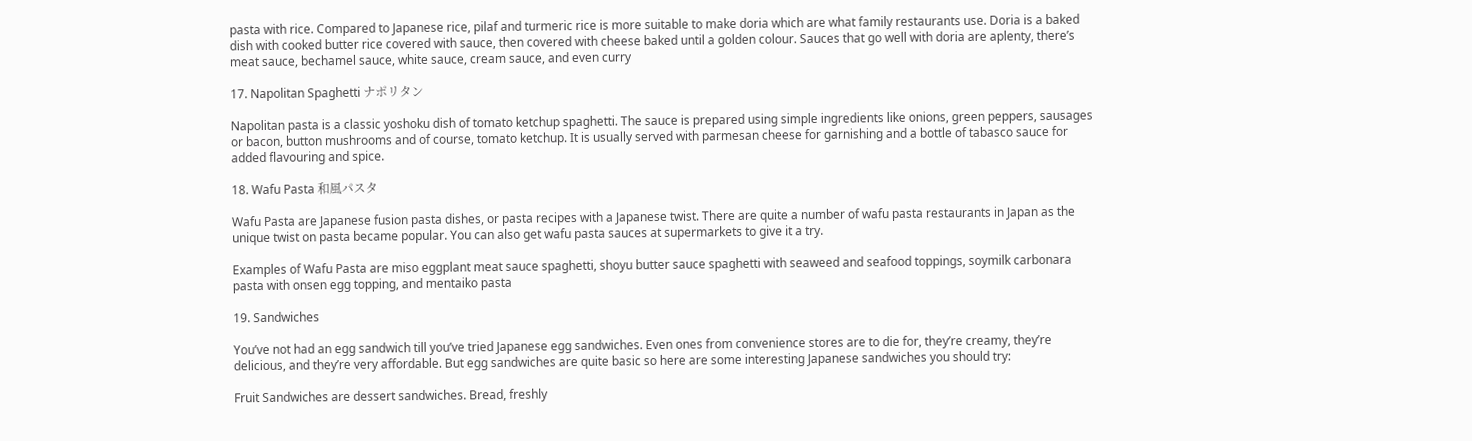pasta with rice. Compared to Japanese rice, pilaf and turmeric rice is more suitable to make doria which are what family restaurants use. Doria is a baked dish with cooked butter rice covered with sauce, then covered with cheese baked until a golden colour. Sauces that go well with doria are aplenty, there’s meat sauce, bechamel sauce, white sauce, cream sauce, and even curry

17. Napolitan Spaghetti ナポリタン

Napolitan pasta is a classic yoshoku dish of tomato ketchup spaghetti. The sauce is prepared using simple ingredients like onions, green peppers, sausages or bacon, button mushrooms and of course, tomato ketchup. It is usually served with parmesan cheese for garnishing and a bottle of tabasco sauce for added flavouring and spice.

18. Wafu Pasta 和風パスタ

Wafu Pasta are Japanese fusion pasta dishes, or pasta recipes with a Japanese twist. There are quite a number of wafu pasta restaurants in Japan as the unique twist on pasta became popular. You can also get wafu pasta sauces at supermarkets to give it a try.

Examples of Wafu Pasta are miso eggplant meat sauce spaghetti, shoyu butter sauce spaghetti with seaweed and seafood toppings, soymilk carbonara pasta with onsen egg topping, and mentaiko pasta

19. Sandwiches

You’ve not had an egg sandwich till you’ve tried Japanese egg sandwiches. Even ones from convenience stores are to die for, they’re creamy, they’re delicious, and they’re very affordable. But egg sandwiches are quite basic so here are some interesting Japanese sandwiches you should try:

Fruit Sandwiches are dessert sandwiches. Bread, freshly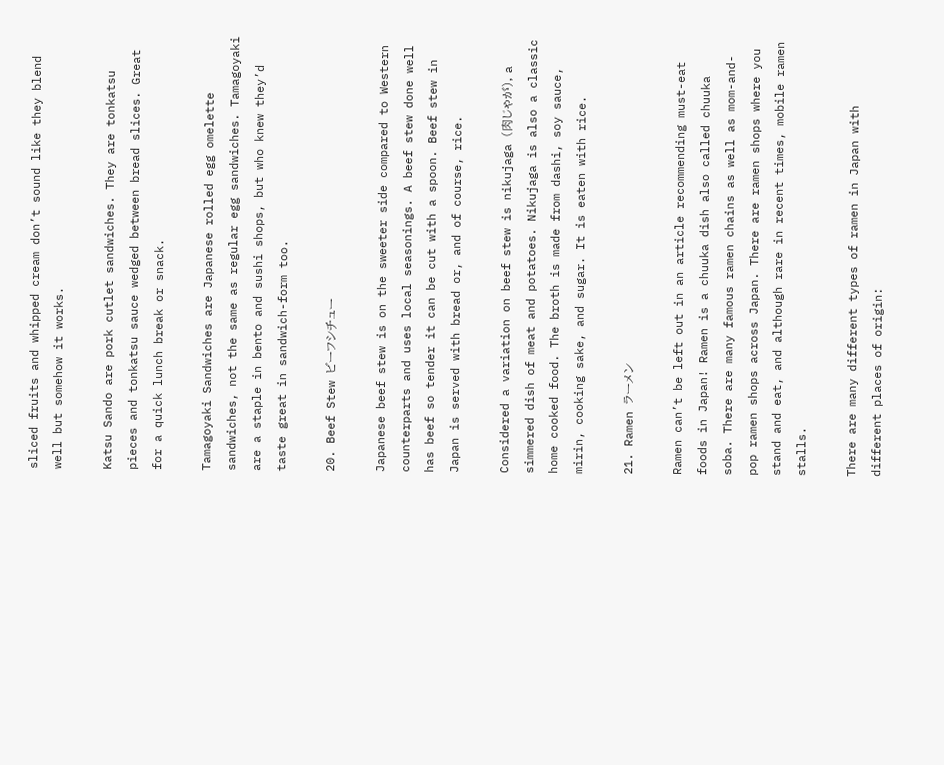sliced fruits and whipped cream don’t sound like they blend well but somehow it works.

Katsu Sando are pork cutlet sandwiches. They are tonkatsu pieces and tonkatsu sauce wedged between bread slices. Great for a quick lunch break or snack.

Tamagoyaki Sandwiches are Japanese rolled egg omelette sandwiches, not the same as regular egg sandwiches. Tamagoyaki are a staple in bento and sushi shops, but who knew they’d taste great in sandwich-form too.

20. Beef Stew ビーフシチュー

Japanese beef stew is on the sweeter side compared to Western counterparts and uses local seasonings. A beef stew done well has beef so tender it can be cut with a spoon. Beef stew in Japan is served with bread or, and of course, rice.

Considered a variation on beef stew is nikujaga (肉じゃが), a simmered dish of meat and potatoes. Nikujaga is also a classic home cooked food. The broth is made from dashi, soy sauce, mirin, cooking sake, and sugar. It is eaten with rice.

21. Ramen ラーメン

Ramen can’t be left out in an article recommending must-eat foods in Japan! Ramen is a chuuka dish also called chuuka soba. There are many famous ramen chains as well as mom-and-pop ramen shops across Japan. There are ramen shops where you stand and eat, and although rare in recent times, mobile ramen stalls.

There are many different types of ramen in Japan with different places of origin: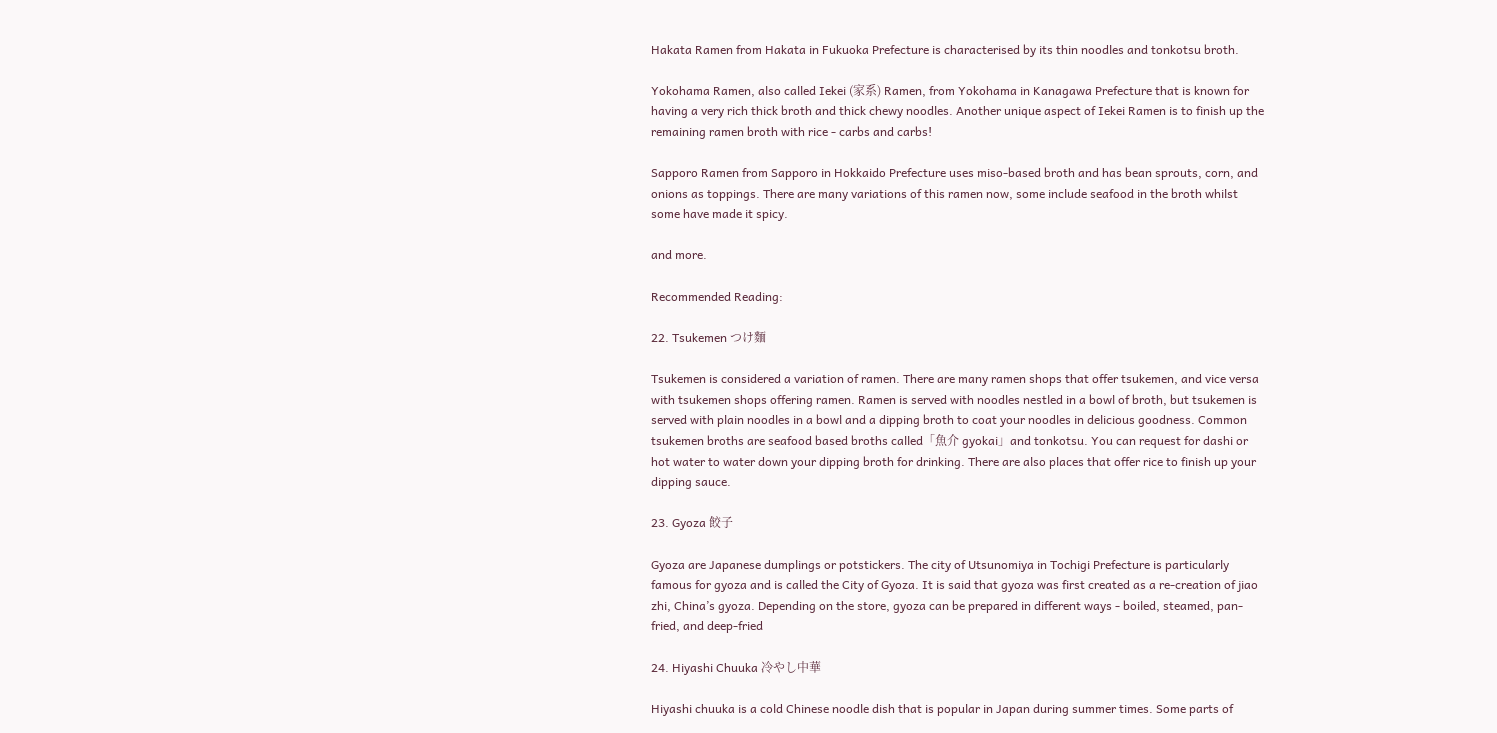Hakata Ramen from Hakata in Fukuoka Prefecture is characterised by its thin noodles and tonkotsu broth.

Yokohama Ramen, also called Iekei (家系) Ramen, from Yokohama in Kanagawa Prefecture that is known for having a very rich thick broth and thick chewy noodles. Another unique aspect of Iekei Ramen is to finish up the remaining ramen broth with rice - carbs and carbs!

Sapporo Ramen from Sapporo in Hokkaido Prefecture uses miso-based broth and has bean sprouts, corn, and onions as toppings. There are many variations of this ramen now, some include seafood in the broth whilst some have made it spicy.

and more.

Recommended Reading:

22. Tsukemen つけ麵

Tsukemen is considered a variation of ramen. There are many ramen shops that offer tsukemen, and vice versa with tsukemen shops offering ramen. Ramen is served with noodles nestled in a bowl of broth, but tsukemen is served with plain noodles in a bowl and a dipping broth to coat your noodles in delicious goodness. Common tsukemen broths are seafood based broths called「魚介 gyokai」and tonkotsu. You can request for dashi or hot water to water down your dipping broth for drinking. There are also places that offer rice to finish up your dipping sauce.

23. Gyoza 餃子

Gyoza are Japanese dumplings or potstickers. The city of Utsunomiya in Tochigi Prefecture is particularly famous for gyoza and is called the City of Gyoza. It is said that gyoza was first created as a re-creation of jiao zhi, China’s gyoza. Depending on the store, gyoza can be prepared in different ways - boiled, steamed, pan-fried, and deep-fried

24. Hiyashi Chuuka 冷やし中華

Hiyashi chuuka is a cold Chinese noodle dish that is popular in Japan during summer times. Some parts of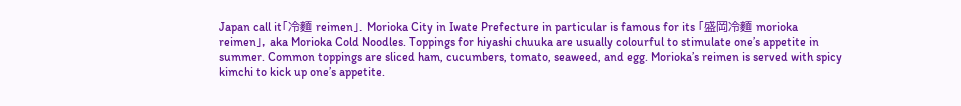Japan call it「冷麵 reimen」. Morioka City in Iwate Prefecture in particular is famous for its 「盛岡冷麵 morioka reimen」, aka Morioka Cold Noodles. Toppings for hiyashi chuuka are usually colourful to stimulate one’s appetite in summer. Common toppings are sliced ham, cucumbers, tomato, seaweed, and egg. Morioka’s reimen is served with spicy kimchi to kick up one’s appetite.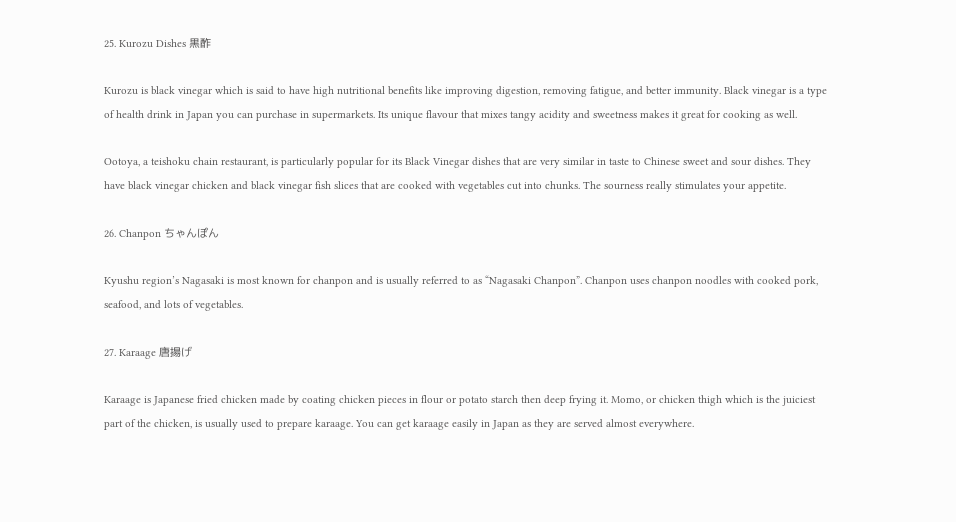25. Kurozu Dishes 黒酢

Kurozu is black vinegar which is said to have high nutritional benefits like improving digestion, removing fatigue, and better immunity. Black vinegar is a type of health drink in Japan you can purchase in supermarkets. Its unique flavour that mixes tangy acidity and sweetness makes it great for cooking as well.

Ootoya, a teishoku chain restaurant, is particularly popular for its Black Vinegar dishes that are very similar in taste to Chinese sweet and sour dishes. They have black vinegar chicken and black vinegar fish slices that are cooked with vegetables cut into chunks. The sourness really stimulates your appetite.

26. Chanpon ちゃんぽん

Kyushu region’s Nagasaki is most known for chanpon and is usually referred to as “Nagasaki Chanpon”. Chanpon uses chanpon noodles with cooked pork, seafood, and lots of vegetables.

27. Karaage 唐揚げ

Karaage is Japanese fried chicken made by coating chicken pieces in flour or potato starch then deep frying it. Momo, or chicken thigh which is the juiciest part of the chicken, is usually used to prepare karaage. You can get karaage easily in Japan as they are served almost everywhere.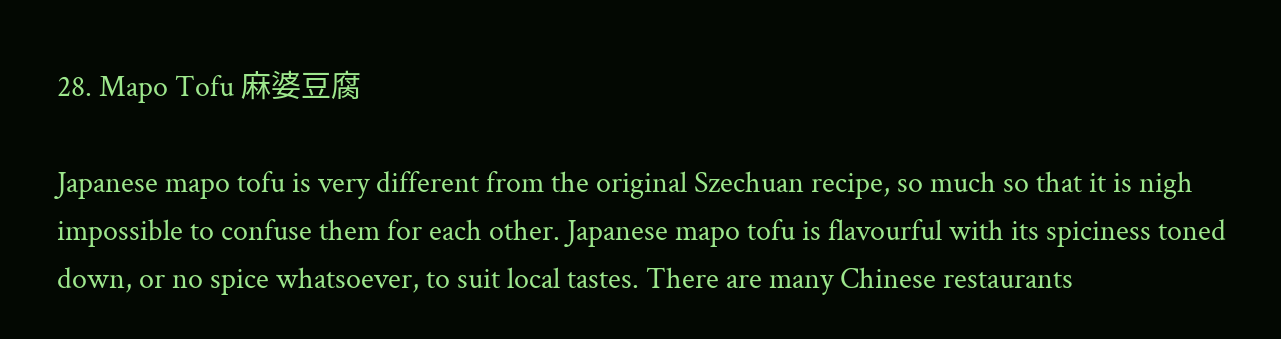28. Mapo Tofu 麻婆豆腐

Japanese mapo tofu is very different from the original Szechuan recipe, so much so that it is nigh impossible to confuse them for each other. Japanese mapo tofu is flavourful with its spiciness toned down, or no spice whatsoever, to suit local tastes. There are many Chinese restaurants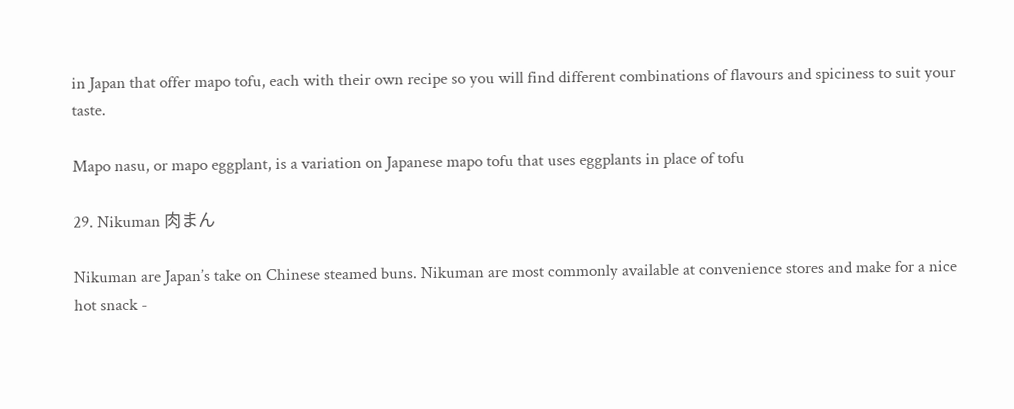in Japan that offer mapo tofu, each with their own recipe so you will find different combinations of flavours and spiciness to suit your taste.

Mapo nasu, or mapo eggplant, is a variation on Japanese mapo tofu that uses eggplants in place of tofu

29. Nikuman 肉まん

Nikuman are Japan’s take on Chinese steamed buns. Nikuman are most commonly available at convenience stores and make for a nice hot snack -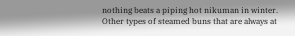nothing beats a piping hot nikuman in winter. Other types of steamed buns that are always at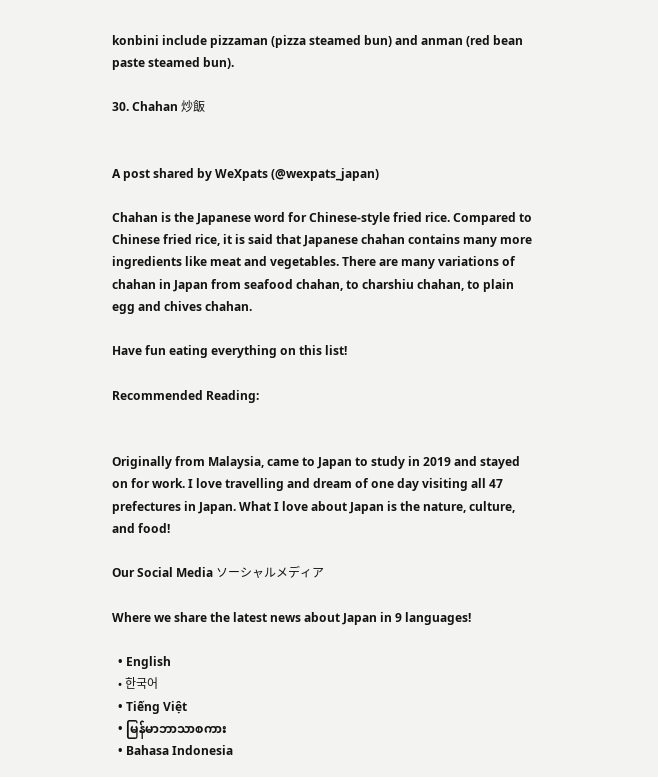konbini include pizzaman (pizza steamed bun) and anman (red bean paste steamed bun).

30. Chahan 炒飯


A post shared by WeXpats (@wexpats_japan)

Chahan is the Japanese word for Chinese-style fried rice. Compared to Chinese fried rice, it is said that Japanese chahan contains many more ingredients like meat and vegetables. There are many variations of chahan in Japan from seafood chahan, to charshiu chahan, to plain egg and chives chahan.

Have fun eating everything on this list!

Recommended Reading:


Originally from Malaysia, came to Japan to study in 2019 and stayed on for work. I love travelling and dream of one day visiting all 47 prefectures in Japan. What I love about Japan is the nature, culture, and food!

Our Social Media ソーシャルメディア

Where we share the latest news about Japan in 9 languages!

  • English
  • 한국어
  • Tiếng Việt
  • မြန်မာဘာသာစကား
  • Bahasa Indonesia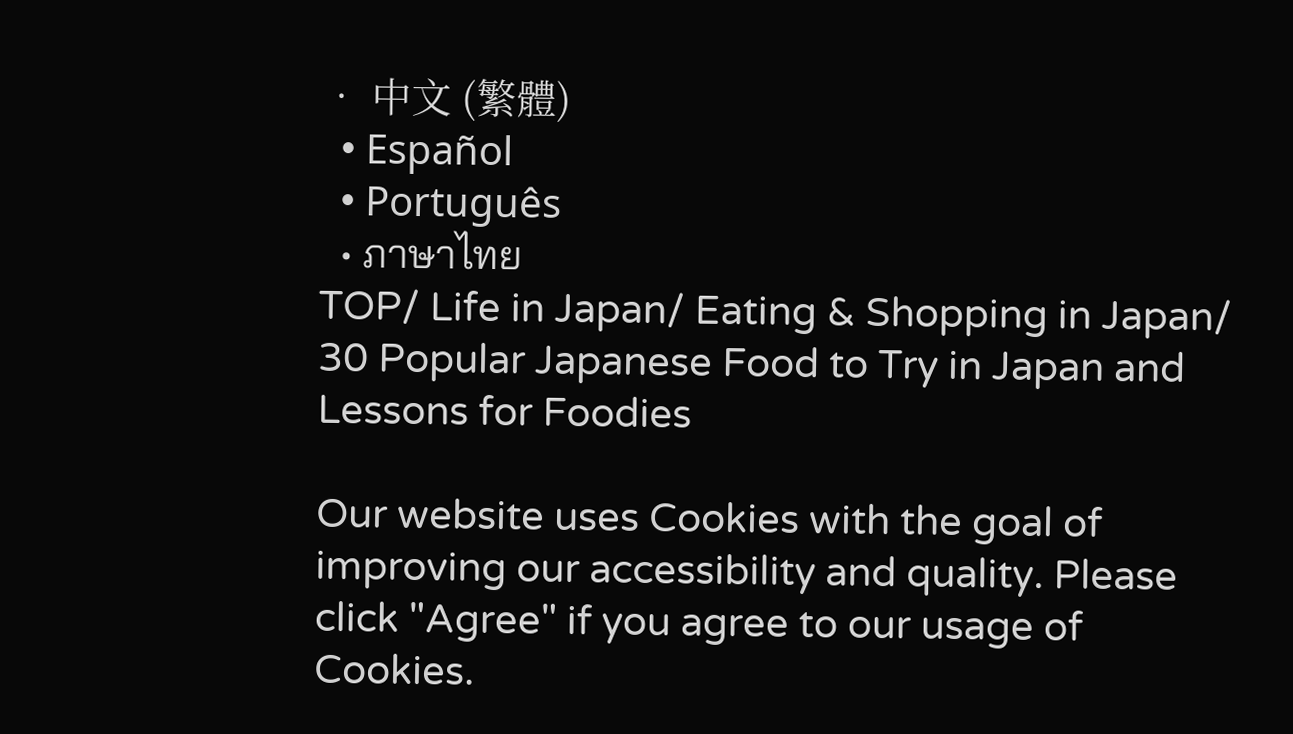• 中文 (繁體)
  • Español
  • Português
  • ภาษาไทย
TOP/ Life in Japan/ Eating & Shopping in Japan/ 30 Popular Japanese Food to Try in Japan and Lessons for Foodies

Our website uses Cookies with the goal of improving our accessibility and quality. Please click "Agree" if you agree to our usage of Cookies.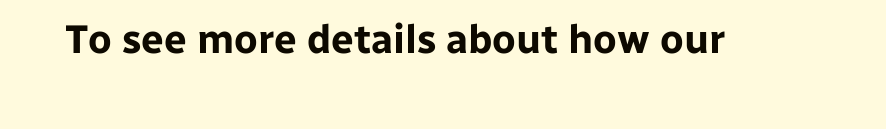To see more details about how our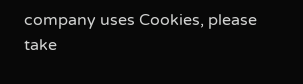company uses Cookies, please take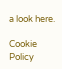a look here.

Cookie Policy